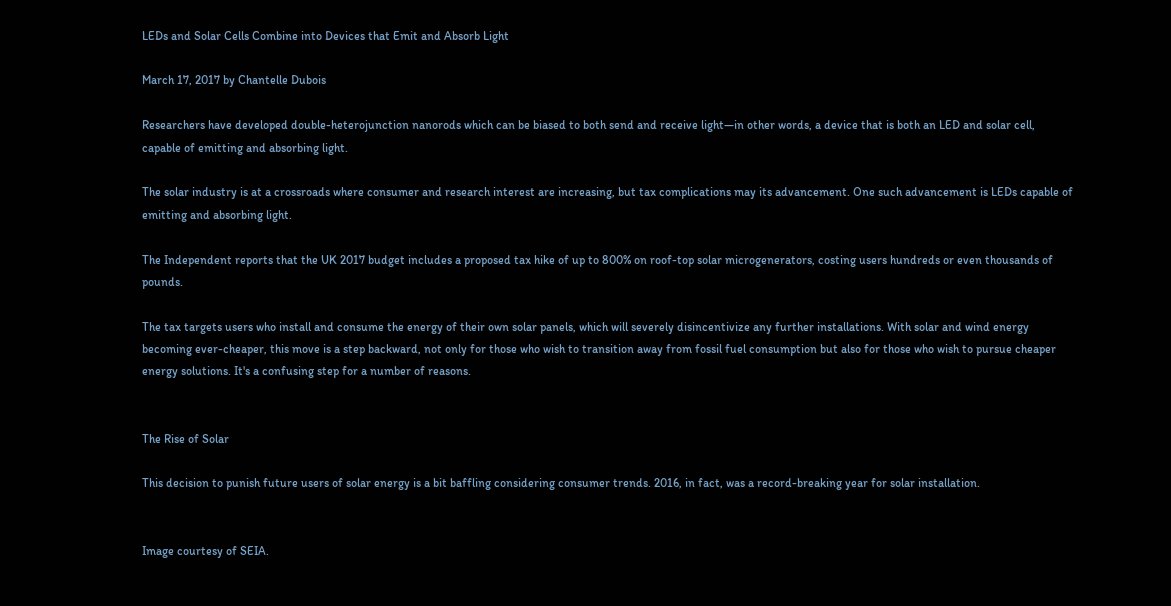LEDs and Solar Cells Combine into Devices that Emit and Absorb Light

March 17, 2017 by Chantelle Dubois

Researchers have developed double-heterojunction nanorods which can be biased to both send and receive light—in other words, a device that is both an LED and solar cell, capable of emitting and absorbing light.

The solar industry is at a crossroads where consumer and research interest are increasing, but tax complications may its advancement. One such advancement is LEDs capable of emitting and absorbing light.

The Independent reports that the UK 2017 budget includes a proposed tax hike of up to 800% on roof-top solar microgenerators, costing users hundreds or even thousands of pounds.

The tax targets users who install and consume the energy of their own solar panels, which will severely disincentivize any further installations. With solar and wind energy becoming ever-cheaper, this move is a step backward, not only for those who wish to transition away from fossil fuel consumption but also for those who wish to pursue cheaper energy solutions. It's a confusing step for a number of reasons.


The Rise of Solar

This decision to punish future users of solar energy is a bit baffling considering consumer trends. 2016, in fact, was a record-breaking year for solar installation.


Image courtesy of SEIA.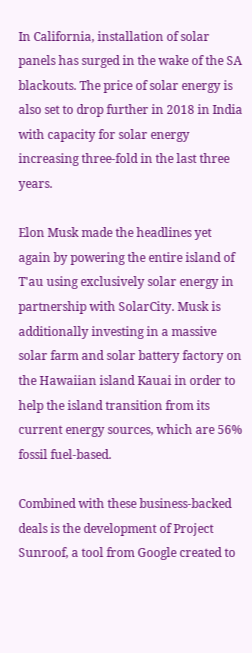In California, installation of solar panels has surged in the wake of the SA blackouts. The price of solar energy is also set to drop further in 2018 in India with capacity for solar energy increasing three-fold in the last three years.

Elon Musk made the headlines yet again by powering the entire island of T'au using exclusively solar energy in partnership with SolarCity. Musk is additionally investing in a massive solar farm and solar battery factory on the Hawaiian island Kauai in order to help the island transition from its current energy sources, which are 56% fossil fuel-based.

Combined with these business-backed deals is the development of Project Sunroof, a tool from Google created to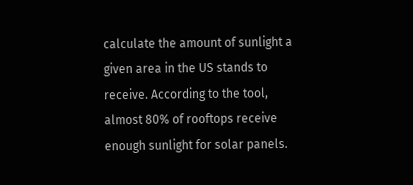calculate the amount of sunlight a given area in the US stands to receive. According to the tool, almost 80% of rooftops receive enough sunlight for solar panels.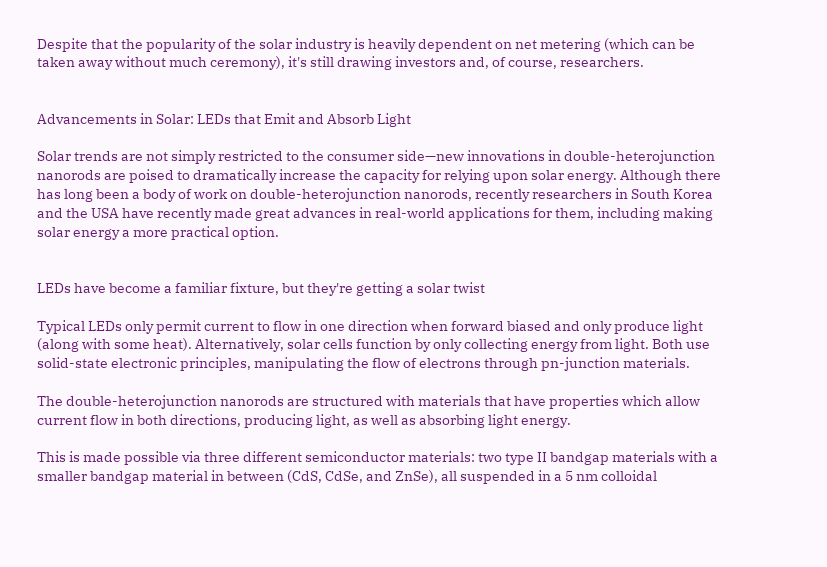Despite that the popularity of the solar industry is heavily dependent on net metering (which can be taken away without much ceremony), it's still drawing investors and, of course, researchers.


Advancements in Solar: LEDs that Emit and Absorb Light

Solar trends are not simply restricted to the consumer side—new innovations in double-heterojunction nanorods are poised to dramatically increase the capacity for relying upon solar energy. Although there has long been a body of work on double-heterojunction nanorods, recently researchers in South Korea and the USA have recently made great advances in real-world applications for them, including making solar energy a more practical option.


LEDs have become a familiar fixture, but they're getting a solar twist

Typical LEDs only permit current to flow in one direction when forward biased and only produce light (along with some heat). Alternatively, solar cells function by only collecting energy from light. Both use solid-state electronic principles, manipulating the flow of electrons through pn-junction materials.

The double-heterojunction nanorods are structured with materials that have properties which allow current flow in both directions, producing light, as well as absorbing light energy.

This is made possible via three different semiconductor materials: two type II bandgap materials with a smaller bandgap material in between (CdS, CdSe, and ZnSe), all suspended in a 5 nm colloidal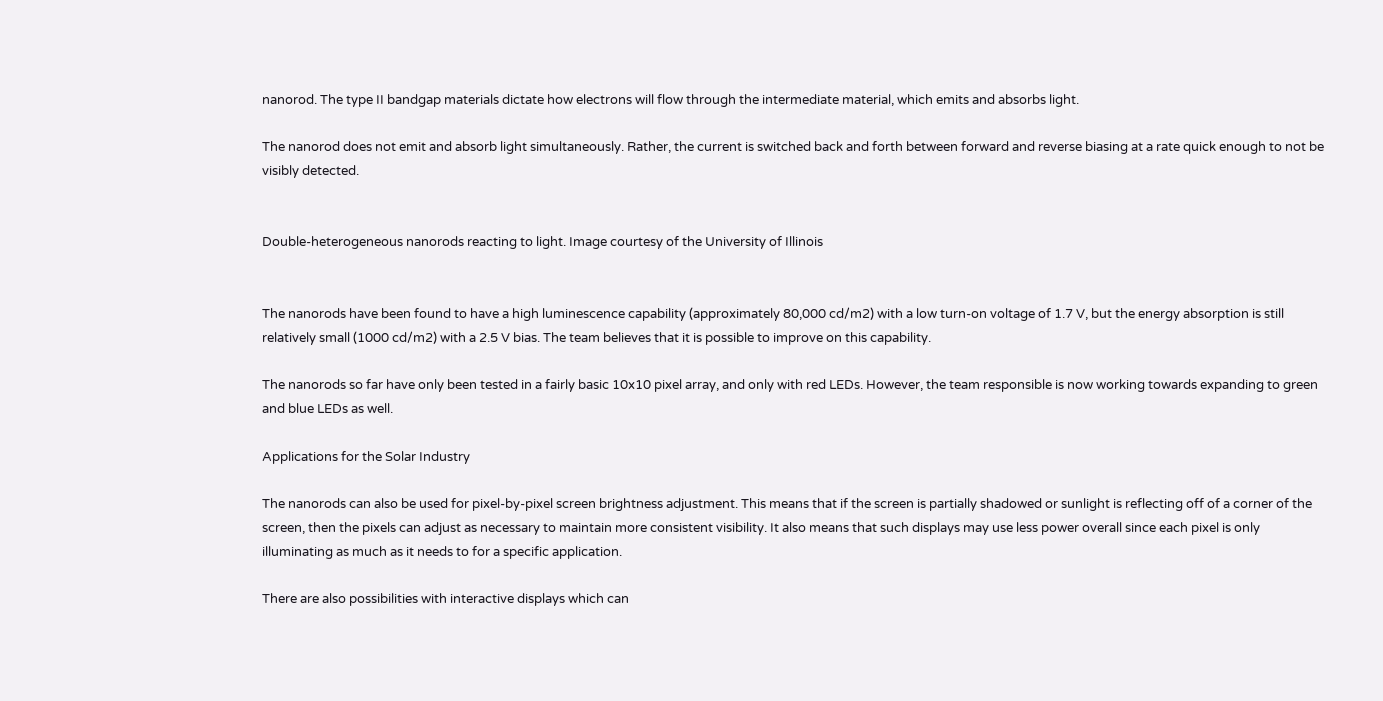nanorod. The type II bandgap materials dictate how electrons will flow through the intermediate material, which emits and absorbs light.

The nanorod does not emit and absorb light simultaneously. Rather, the current is switched back and forth between forward and reverse biasing at a rate quick enough to not be visibly detected.


Double-heterogeneous nanorods reacting to light. Image courtesy of the University of Illinois


The nanorods have been found to have a high luminescence capability (approximately 80,000 cd/m2) with a low turn-on voltage of 1.7 V, but the energy absorption is still relatively small (1000 cd/m2) with a 2.5 V bias. The team believes that it is possible to improve on this capability.

The nanorods so far have only been tested in a fairly basic 10x10 pixel array, and only with red LEDs. However, the team responsible is now working towards expanding to green and blue LEDs as well.

Applications for the Solar Industry

The nanorods can also be used for pixel-by-pixel screen brightness adjustment. This means that if the screen is partially shadowed or sunlight is reflecting off of a corner of the screen, then the pixels can adjust as necessary to maintain more consistent visibility. It also means that such displays may use less power overall since each pixel is only illuminating as much as it needs to for a specific application.

There are also possibilities with interactive displays which can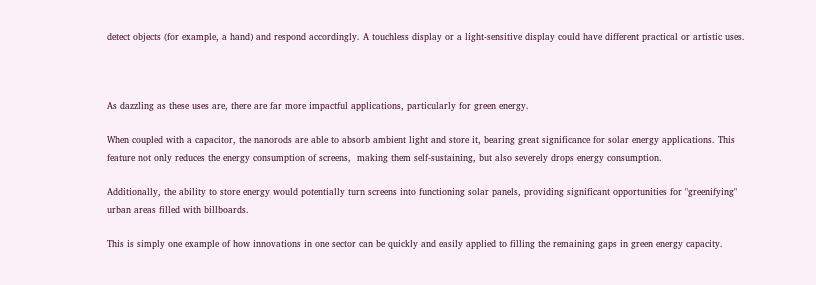detect objects (for example, a hand) and respond accordingly. A touchless display or a light-sensitive display could have different practical or artistic uses.



As dazzling as these uses are, there are far more impactful applications, particularly for green energy.

When coupled with a capacitor, the nanorods are able to absorb ambient light and store it, bearing great significance for solar energy applications. This feature not only reduces the energy consumption of screens,  making them self-sustaining, but also severely drops energy consumption.

Additionally, the ability to store energy would potentially turn screens into functioning solar panels, providing significant opportunities for "greenifying" urban areas filled with billboards.

This is simply one example of how innovations in one sector can be quickly and easily applied to filling the remaining gaps in green energy capacity.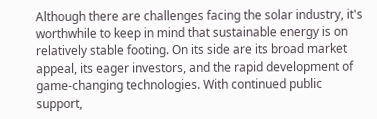Although there are challenges facing the solar industry, it's worthwhile to keep in mind that sustainable energy is on relatively stable footing. On its side are its broad market appeal, its eager investors, and the rapid development of game-changing technologies. With continued public support,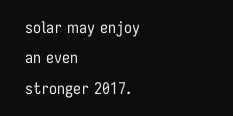solar may enjoy an even stronger 2017.